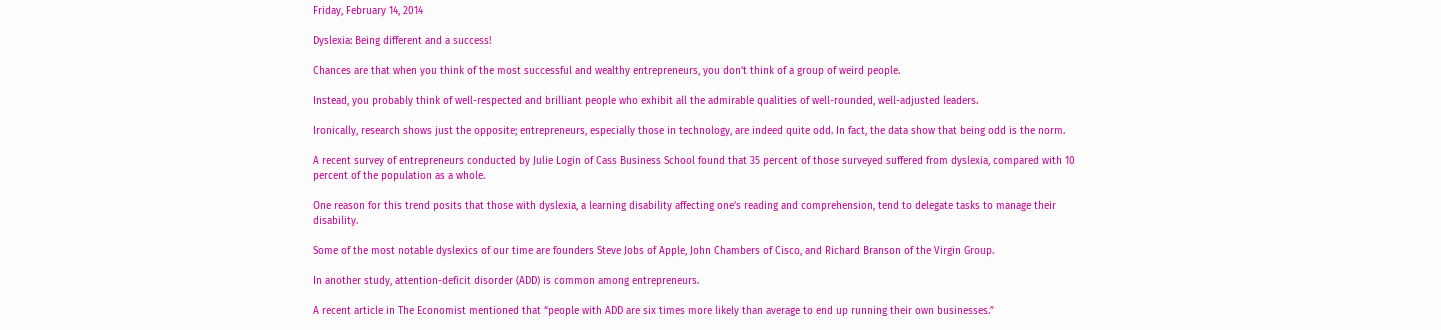Friday, February 14, 2014

Dyslexia: Being different and a success!

Chances are that when you think of the most successful and wealthy entrepreneurs, you don’t think of a group of weird people.

Instead, you probably think of well-respected and brilliant people who exhibit all the admirable qualities of well-rounded, well-adjusted leaders.

Ironically, research shows just the opposite; entrepreneurs, especially those in technology, are indeed quite odd. In fact, the data show that being odd is the norm.

A recent survey of entrepreneurs conducted by Julie Login of Cass Business School found that 35 percent of those surveyed suffered from dyslexia, compared with 10 percent of the population as a whole.

One reason for this trend posits that those with dyslexia, a learning disability affecting one’s reading and comprehension, tend to delegate tasks to manage their disability.

Some of the most notable dyslexics of our time are founders Steve Jobs of Apple, John Chambers of Cisco, and Richard Branson of the Virgin Group.

In another study, attention-deficit disorder (ADD) is common among entrepreneurs.

A recent article in The Economist mentioned that “people with ADD are six times more likely than average to end up running their own businesses.”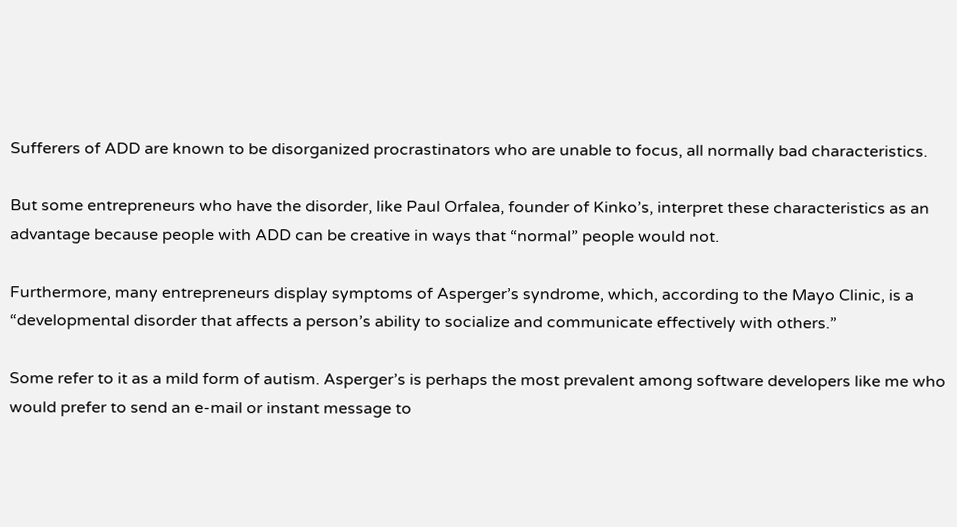Sufferers of ADD are known to be disorganized procrastinators who are unable to focus, all normally bad characteristics.

But some entrepreneurs who have the disorder, like Paul Orfalea, founder of Kinko’s, interpret these characteristics as an advantage because people with ADD can be creative in ways that “normal” people would not.

Furthermore, many entrepreneurs display symptoms of Asperger’s syndrome, which, according to the Mayo Clinic, is a “developmental disorder that affects a person’s ability to socialize and communicate effectively with others.”

Some refer to it as a mild form of autism. Asperger’s is perhaps the most prevalent among software developers like me who would prefer to send an e-mail or instant message to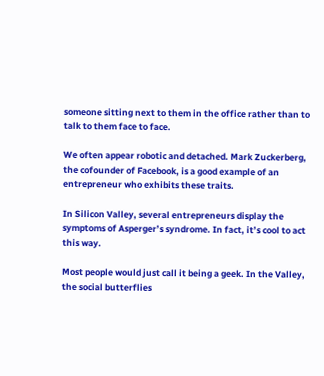someone sitting next to them in the office rather than to talk to them face to face.

We often appear robotic and detached. Mark Zuckerberg, the cofounder of Facebook, is a good example of an entrepreneur who exhibits these traits.

In Silicon Valley, several entrepreneurs display the symptoms of Asperger’s syndrome. In fact, it’s cool to act this way.

Most people would just call it being a geek. In the Valley, the social butterflies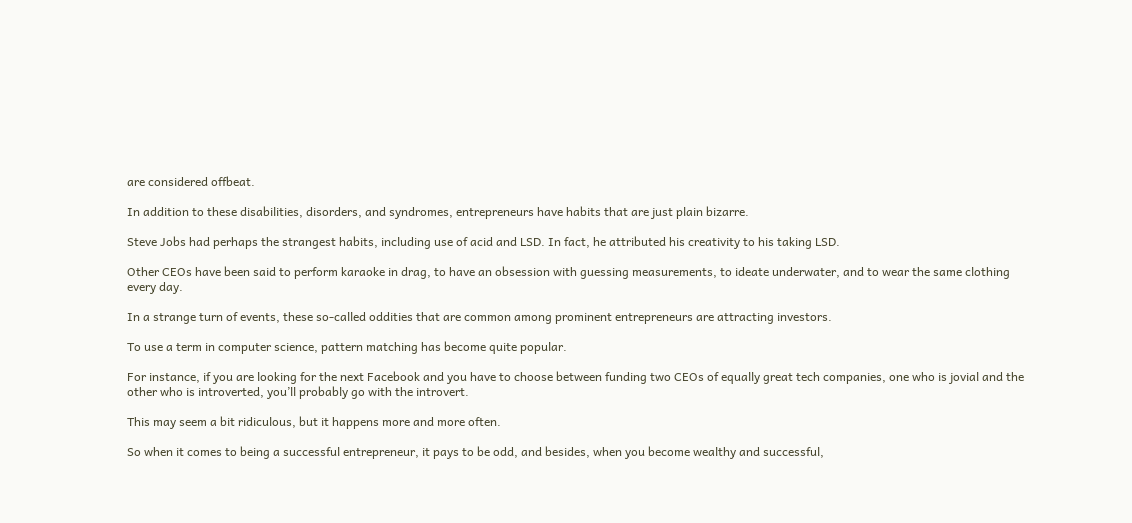are considered offbeat.

In addition to these disabilities, disorders, and syndromes, entrepreneurs have habits that are just plain bizarre.

Steve Jobs had perhaps the strangest habits, including use of acid and LSD. In fact, he attributed his creativity to his taking LSD.

Other CEOs have been said to perform karaoke in drag, to have an obsession with guessing measurements, to ideate underwater, and to wear the same clothing every day.

In a strange turn of events, these so-called oddities that are common among prominent entrepreneurs are attracting investors.

To use a term in computer science, pattern matching has become quite popular.

For instance, if you are looking for the next Facebook and you have to choose between funding two CEOs of equally great tech companies, one who is jovial and the other who is introverted, you’ll probably go with the introvert.

This may seem a bit ridiculous, but it happens more and more often.

So when it comes to being a successful entrepreneur, it pays to be odd, and besides, when you become wealthy and successful,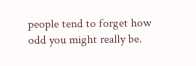people tend to forget how odd you might really be.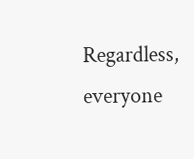Regardless, everyone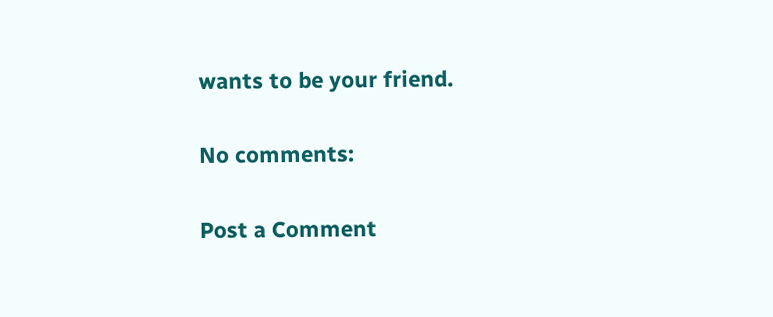wants to be your friend.

No comments:

Post a Comment